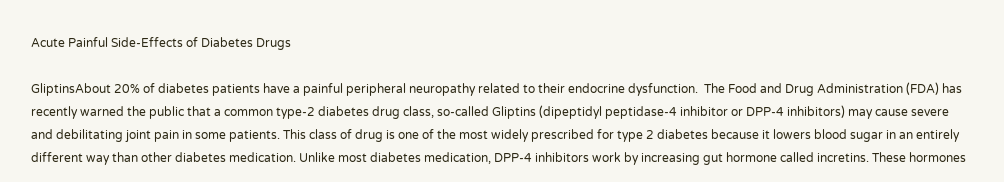Acute Painful Side-Effects of Diabetes Drugs

GliptinsAbout 20% of diabetes patients have a painful peripheral neuropathy related to their endocrine dysfunction.  The Food and Drug Administration (FDA) has recently warned the public that a common type-2 diabetes drug class, so-called Gliptins (dipeptidyl peptidase-4 inhibitor or DPP-4 inhibitors) may cause severe and debilitating joint pain in some patients. This class of drug is one of the most widely prescribed for type 2 diabetes because it lowers blood sugar in an entirely different way than other diabetes medication. Unlike most diabetes medication, DPP-4 inhibitors work by increasing gut hormone called incretins. These hormones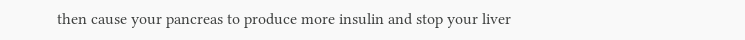then cause your pancreas to produce more insulin and stop your liver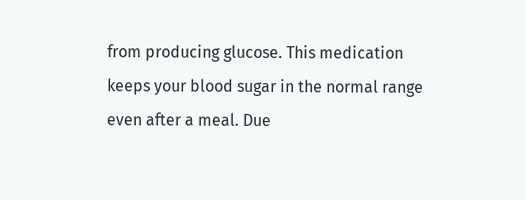from producing glucose. This medication keeps your blood sugar in the normal range even after a meal. Due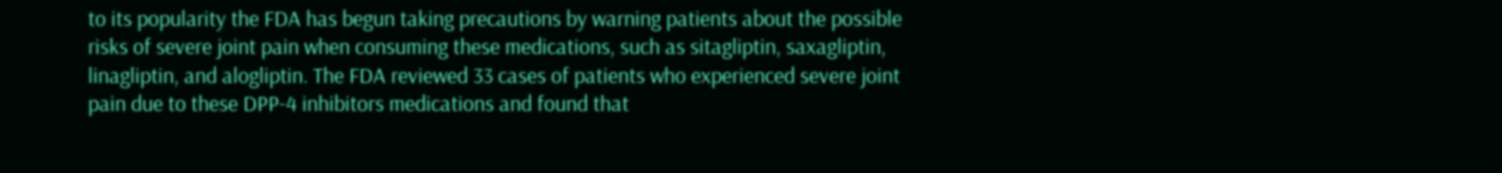to its popularity the FDA has begun taking precautions by warning patients about the possible risks of severe joint pain when consuming these medications, such as sitagliptin, saxagliptin, linagliptin, and alogliptin. The FDA reviewed 33 cases of patients who experienced severe joint pain due to these DPP-4 inhibitors medications and found that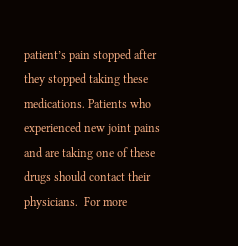patient’s pain stopped after they stopped taking these medications. Patients who experienced new joint pains and are taking one of these drugs should contact their physicians.  For more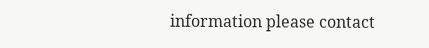information please contact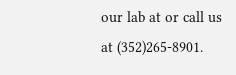our lab at or call us at (352)265-8901.